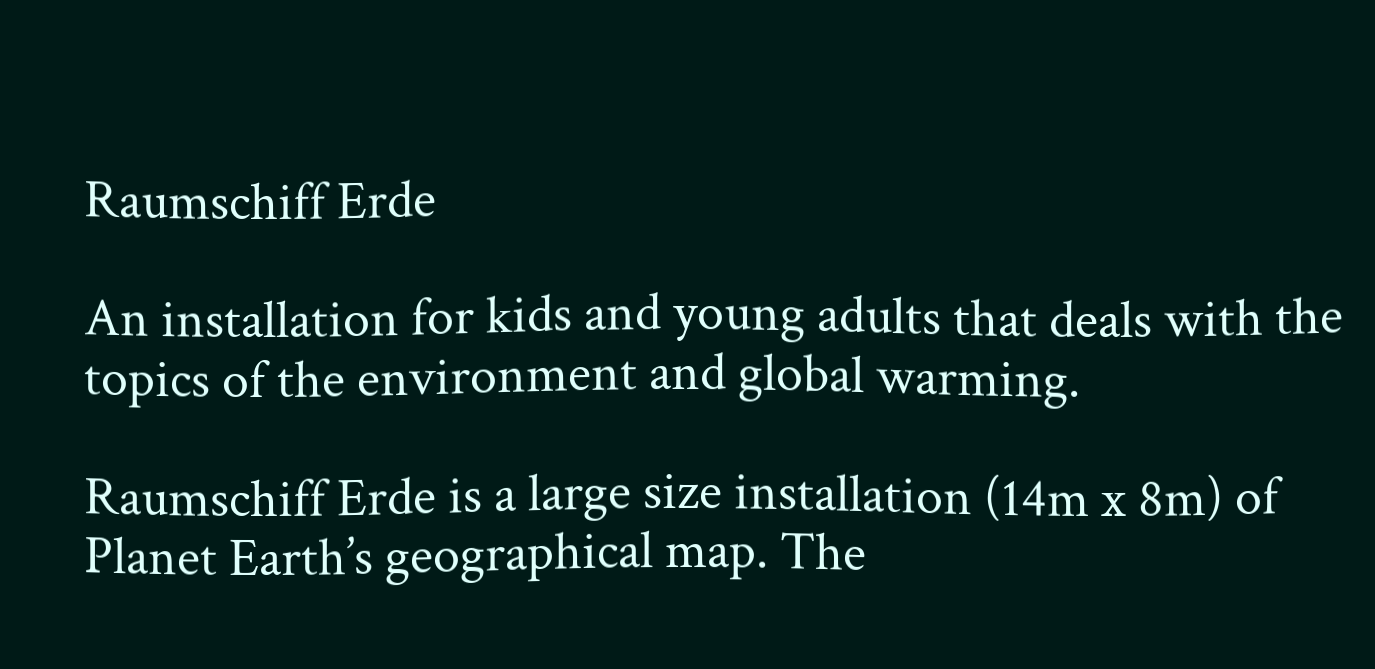Raumschiff Erde

An installation for kids and young adults that deals with the topics of the environment and global warming.

Raumschiff Erde is a large size installation (14m x 8m) of Planet Earth’s geographical map. The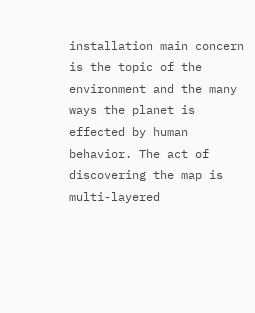installation main concern is the topic of the environment and the many ways the planet is effected by human behavior. The act of discovering the map is multi-layered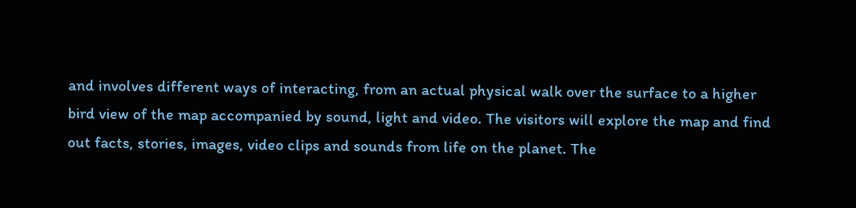and involves different ways of interacting, from an actual physical walk over the surface to a higher bird view of the map accompanied by sound, light and video. The visitors will explore the map and find out facts, stories, images, video clips and sounds from life on the planet. The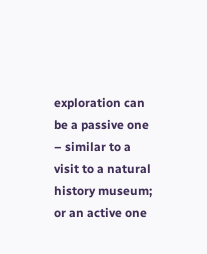exploration can be a passive one – similar to a visit to a natural history museum; or an active one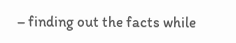– finding out the facts while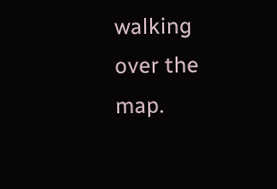walking over the map.